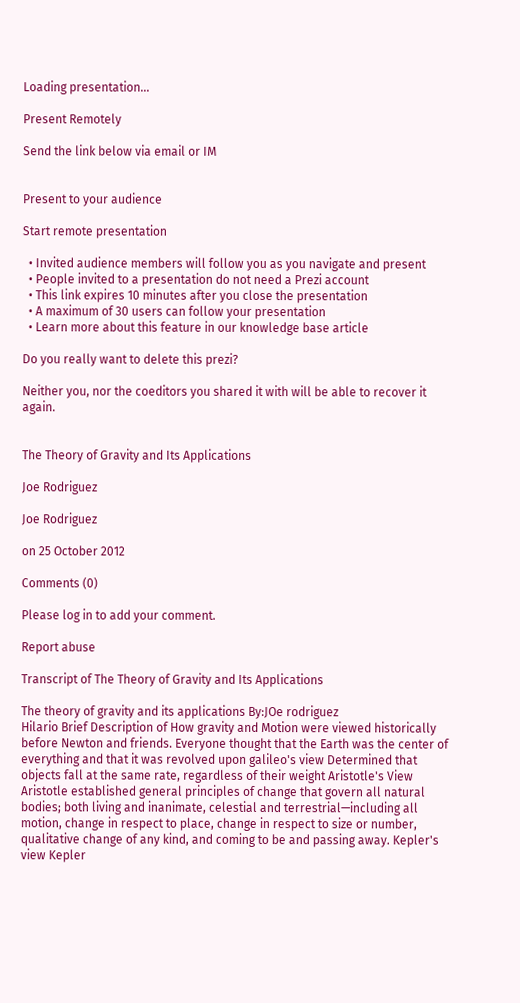Loading presentation...

Present Remotely

Send the link below via email or IM


Present to your audience

Start remote presentation

  • Invited audience members will follow you as you navigate and present
  • People invited to a presentation do not need a Prezi account
  • This link expires 10 minutes after you close the presentation
  • A maximum of 30 users can follow your presentation
  • Learn more about this feature in our knowledge base article

Do you really want to delete this prezi?

Neither you, nor the coeditors you shared it with will be able to recover it again.


The Theory of Gravity and Its Applications

Joe Rodriguez

Joe Rodriguez

on 25 October 2012

Comments (0)

Please log in to add your comment.

Report abuse

Transcript of The Theory of Gravity and Its Applications

The theory of gravity and its applications By:JOe rodriguez
Hilario Brief Description of How gravity and Motion were viewed historically before Newton and friends. Everyone thought that the Earth was the center of everything and that it was revolved upon galileo's view Determined that objects fall at the same rate, regardless of their weight Aristotle's View Aristotle established general principles of change that govern all natural bodies; both living and inanimate, celestial and terrestrial—including all motion, change in respect to place, change in respect to size or number, qualitative change of any kind, and coming to be and passing away. Kepler's view Kepler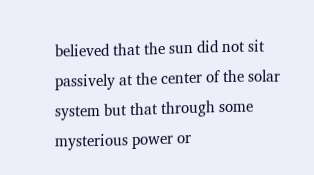believed that the sun did not sit passively at the center of the solar system but that through some mysterious power or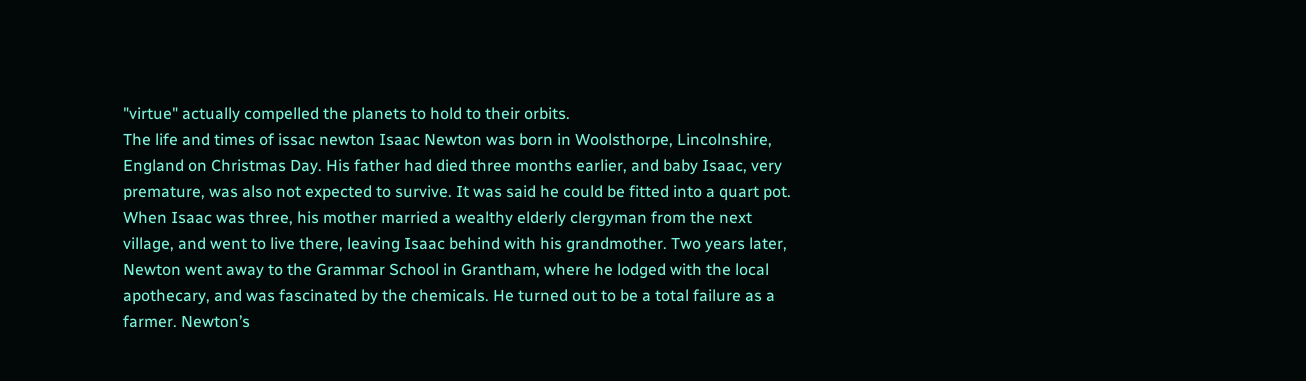"virtue" actually compelled the planets to hold to their orbits.
The life and times of issac newton Isaac Newton was born in Woolsthorpe, Lincolnshire, England on Christmas Day. His father had died three months earlier, and baby Isaac, very premature, was also not expected to survive. It was said he could be fitted into a quart pot. When Isaac was three, his mother married a wealthy elderly clergyman from the next village, and went to live there, leaving Isaac behind with his grandmother. Two years later, Newton went away to the Grammar School in Grantham, where he lodged with the local apothecary, and was fascinated by the chemicals. He turned out to be a total failure as a farmer. Newton’s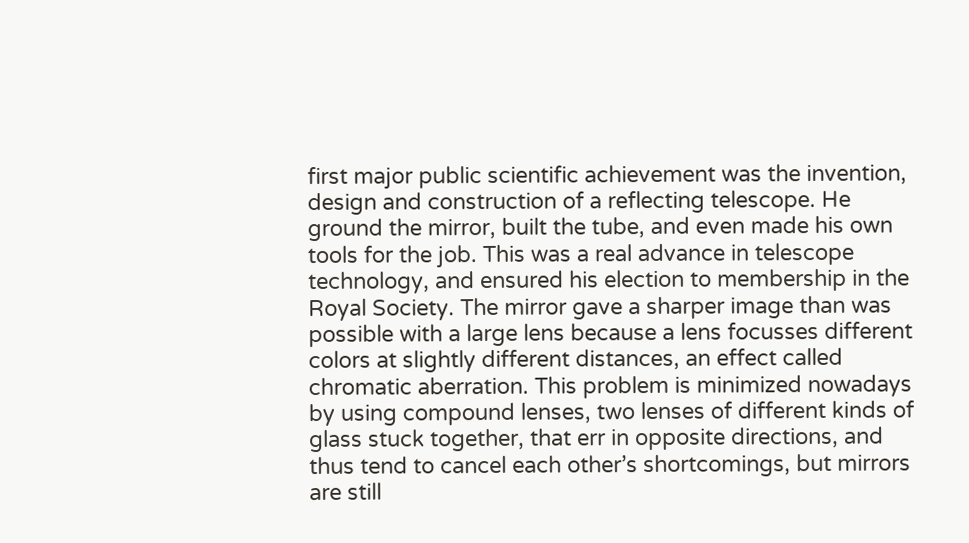first major public scientific achievement was the invention, design and construction of a reflecting telescope. He ground the mirror, built the tube, and even made his own tools for the job. This was a real advance in telescope technology, and ensured his election to membership in the Royal Society. The mirror gave a sharper image than was possible with a large lens because a lens focusses different colors at slightly different distances, an effect called chromatic aberration. This problem is minimized nowadays by using compound lenses, two lenses of different kinds of glass stuck together, that err in opposite directions, and thus tend to cancel each other’s shortcomings, but mirrors are still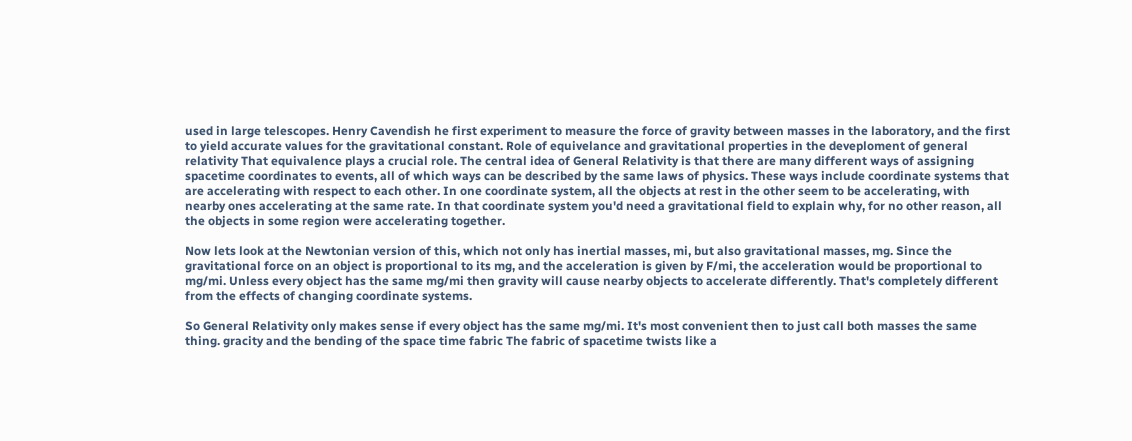used in large telescopes. Henry Cavendish he first experiment to measure the force of gravity between masses in the laboratory, and the first to yield accurate values for the gravitational constant. Role of equivelance and gravitational properties in the deveploment of general relativity That equivalence plays a crucial role. The central idea of General Relativity is that there are many different ways of assigning spacetime coordinates to events, all of which ways can be described by the same laws of physics. These ways include coordinate systems that are accelerating with respect to each other. In one coordinate system, all the objects at rest in the other seem to be accelerating, with nearby ones accelerating at the same rate. In that coordinate system you'd need a gravitational field to explain why, for no other reason, all the objects in some region were accelerating together.

Now lets look at the Newtonian version of this, which not only has inertial masses, mi, but also gravitational masses, mg. Since the gravitational force on an object is proportional to its mg, and the acceleration is given by F/mi, the acceleration would be proportional to mg/mi. Unless every object has the same mg/mi then gravity will cause nearby objects to accelerate differently. That's completely different from the effects of changing coordinate systems.

So General Relativity only makes sense if every object has the same mg/mi. It's most convenient then to just call both masses the same thing. gracity and the bending of the space time fabric The fabric of spacetime twists like a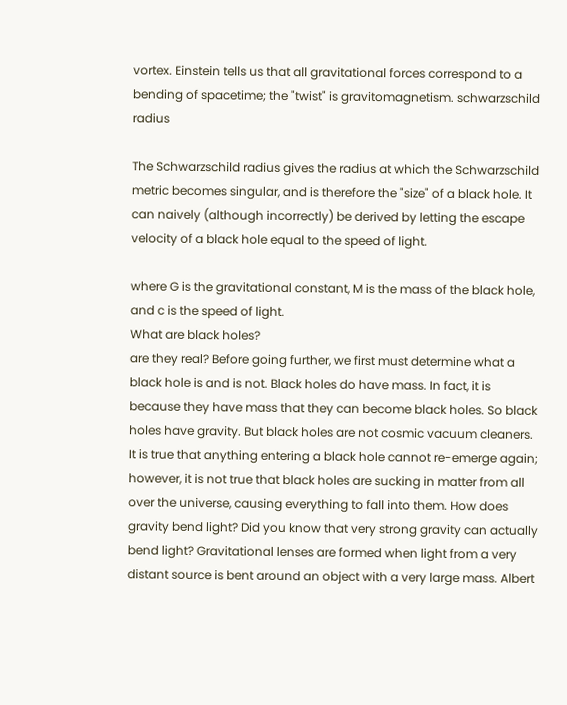vortex. Einstein tells us that all gravitational forces correspond to a bending of spacetime; the "twist" is gravitomagnetism. schwarzschild radius

The Schwarzschild radius gives the radius at which the Schwarzschild metric becomes singular, and is therefore the "size" of a black hole. It can naively (although incorrectly) be derived by letting the escape velocity of a black hole equal to the speed of light.

where G is the gravitational constant, M is the mass of the black hole, and c is the speed of light.
What are black holes?
are they real? Before going further, we first must determine what a black hole is and is not. Black holes do have mass. In fact, it is because they have mass that they can become black holes. So black holes have gravity. But black holes are not cosmic vacuum cleaners. It is true that anything entering a black hole cannot re-emerge again; however, it is not true that black holes are sucking in matter from all over the universe, causing everything to fall into them. How does gravity bend light? Did you know that very strong gravity can actually bend light? Gravitational lenses are formed when light from a very distant source is bent around an object with a very large mass. Albert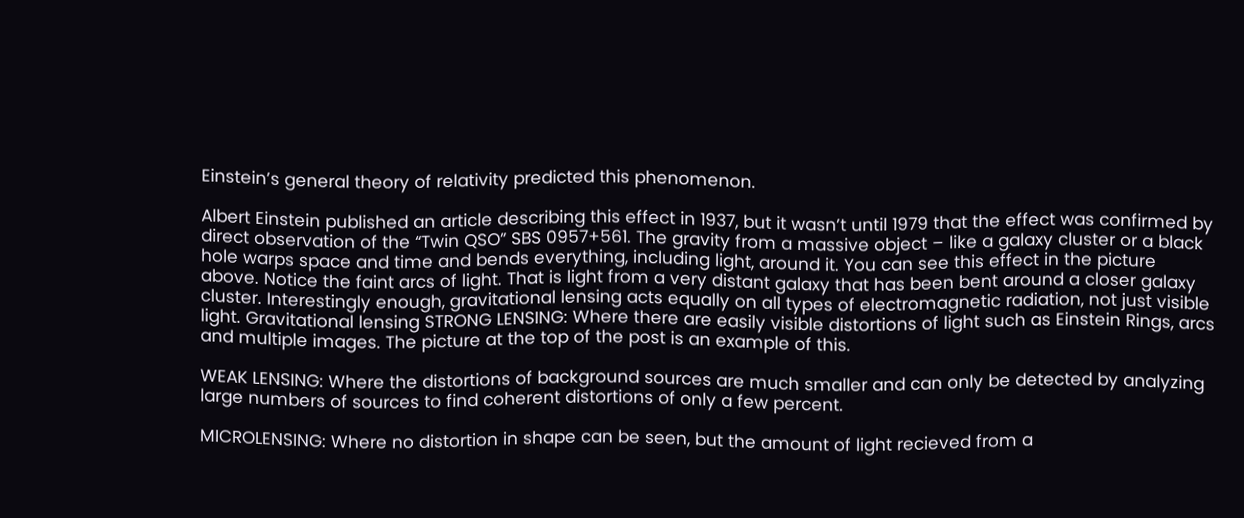Einstein’s general theory of relativity predicted this phenomenon.

Albert Einstein published an article describing this effect in 1937, but it wasn’t until 1979 that the effect was confirmed by direct observation of the “Twin QSO” SBS 0957+561. The gravity from a massive object – like a galaxy cluster or a black hole warps space and time and bends everything, including light, around it. You can see this effect in the picture above. Notice the faint arcs of light. That is light from a very distant galaxy that has been bent around a closer galaxy cluster. Interestingly enough, gravitational lensing acts equally on all types of electromagnetic radiation, not just visible light. Gravitational lensing STRONG LENSING: Where there are easily visible distortions of light such as Einstein Rings, arcs and multiple images. The picture at the top of the post is an example of this.

WEAK LENSING: Where the distortions of background sources are much smaller and can only be detected by analyzing large numbers of sources to find coherent distortions of only a few percent.

MICROLENSING: Where no distortion in shape can be seen, but the amount of light recieved from a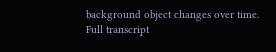background object changes over time.
Full transcript